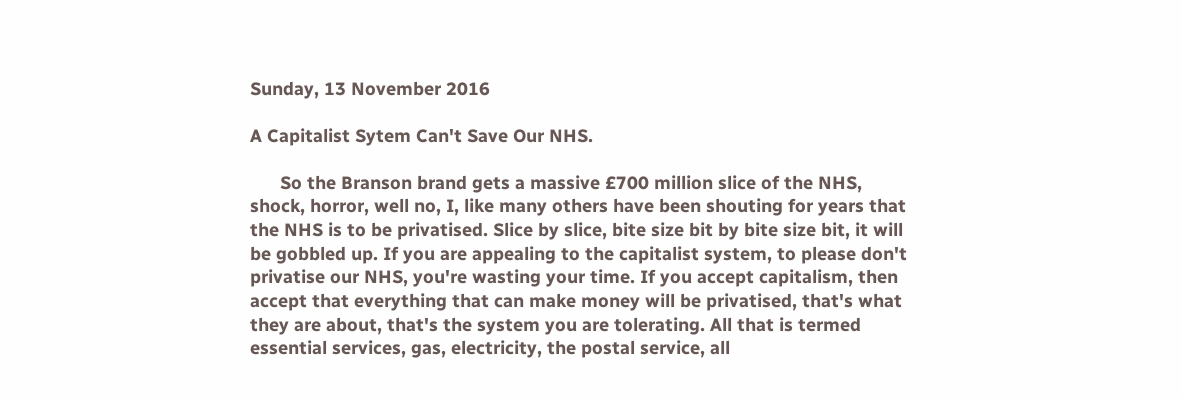Sunday, 13 November 2016

A Capitalist Sytem Can't Save Our NHS.

      So the Branson brand gets a massive £700 million slice of the NHS, shock, horror, well no, I, like many others have been shouting for years that the NHS is to be privatised. Slice by slice, bite size bit by bite size bit, it will be gobbled up. If you are appealing to the capitalist system, to please don't privatise our NHS, you're wasting your time. If you accept capitalism, then accept that everything that can make money will be privatised, that's what they are about, that's the system you are tolerating. All that is termed essential services, gas, electricity, the postal service, all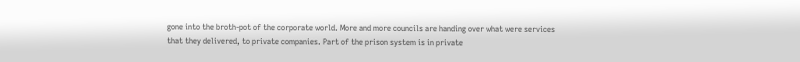gone into the broth-pot of the corporate world. More and more councils are handing over what were services that they delivered, to private companies. Part of the prison system is in private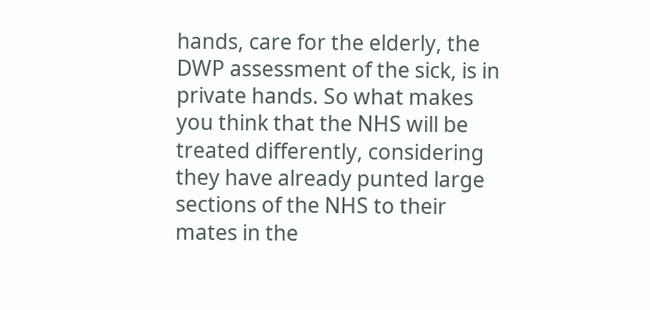hands, care for the elderly, the DWP assessment of the sick, is in private hands. So what makes you think that the NHS will be treated differently, considering they have already punted large sections of the NHS to their mates in the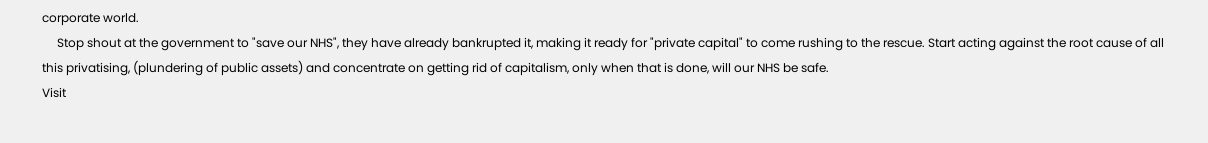corporate world.
     Stop shout at the government to "save our NHS", they have already bankrupted it, making it ready for "private capital" to come rushing to the rescue. Start acting against the root cause of all this privatising, (plundering of public assets) and concentrate on getting rid of capitalism, only when that is done, will our NHS be safe.
Visit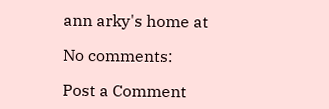ann arky's home at

No comments:

Post a Comment